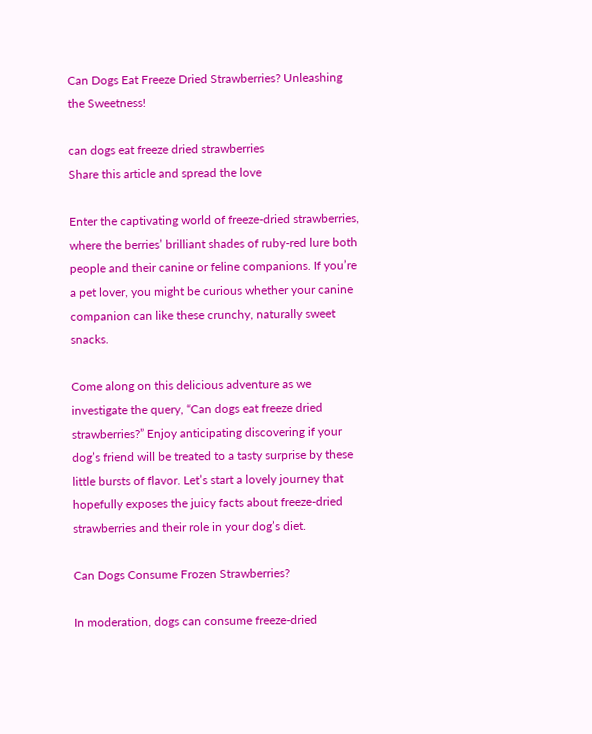Can Dogs Eat Freeze Dried Strawberries? Unleashing the Sweetness!

can dogs eat freeze dried strawberries
Share this article and spread the love

Enter the captivating world of freeze-dried strawberries, where the berries’ brilliant shades of ruby-red lure both people and their canine or feline companions. If you’re a pet lover, you might be curious whether your canine companion can like these crunchy, naturally sweet snacks.

Come along on this delicious adventure as we investigate the query, “Can dogs eat freeze dried strawberries?” Enjoy anticipating discovering if your dog’s friend will be treated to a tasty surprise by these little bursts of flavor. Let’s start a lovely journey that hopefully exposes the juicy facts about freeze-dried strawberries and their role in your dog’s diet.

Can Dogs Consume Frozen Strawberries?

In moderation, dogs can consume freeze-dried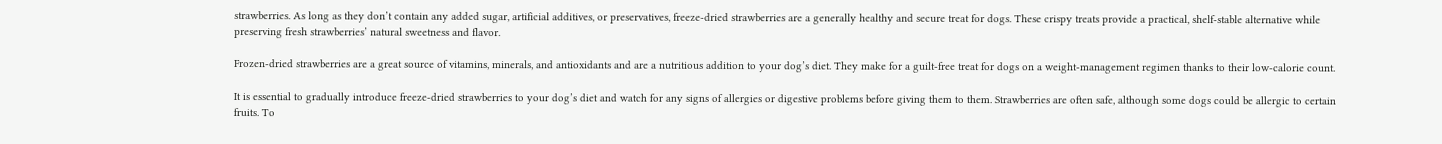strawberries. As long as they don’t contain any added sugar, artificial additives, or preservatives, freeze-dried strawberries are a generally healthy and secure treat for dogs. These crispy treats provide a practical, shelf-stable alternative while preserving fresh strawberries’ natural sweetness and flavor.

Frozen-dried strawberries are a great source of vitamins, minerals, and antioxidants and are a nutritious addition to your dog’s diet. They make for a guilt-free treat for dogs on a weight-management regimen thanks to their low-calorie count.

It is essential to gradually introduce freeze-dried strawberries to your dog’s diet and watch for any signs of allergies or digestive problems before giving them to them. Strawberries are often safe, although some dogs could be allergic to certain fruits. To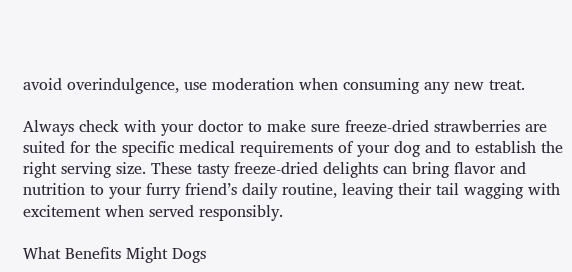avoid overindulgence, use moderation when consuming any new treat.

Always check with your doctor to make sure freeze-dried strawberries are suited for the specific medical requirements of your dog and to establish the right serving size. These tasty freeze-dried delights can bring flavor and nutrition to your furry friend’s daily routine, leaving their tail wagging with excitement when served responsibly.

What Benefits Might Dogs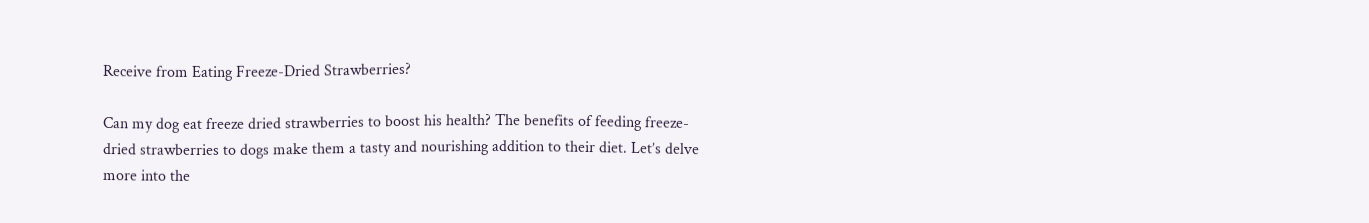Receive from Eating Freeze-Dried Strawberries?

Can my dog eat freeze dried strawberries to boost his health? The benefits of feeding freeze-dried strawberries to dogs make them a tasty and nourishing addition to their diet. Let’s delve more into the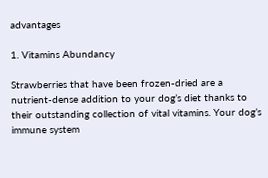advantages

1. Vitamins Abundancy

Strawberries that have been frozen-dried are a nutrient-dense addition to your dog’s diet thanks to their outstanding collection of vital vitamins. Your dog’s immune system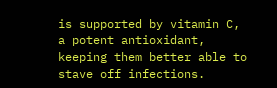is supported by vitamin C, a potent antioxidant, keeping them better able to stave off infections.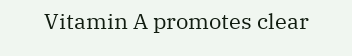Vitamin A promotes clear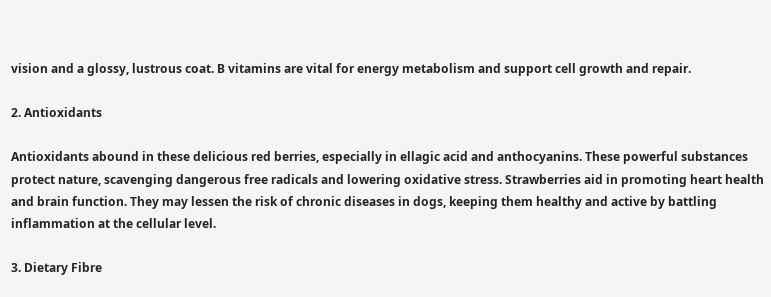vision and a glossy, lustrous coat. B vitamins are vital for energy metabolism and support cell growth and repair.

2. Antioxidants

Antioxidants abound in these delicious red berries, especially in ellagic acid and anthocyanins. These powerful substances protect nature, scavenging dangerous free radicals and lowering oxidative stress. Strawberries aid in promoting heart health and brain function. They may lessen the risk of chronic diseases in dogs, keeping them healthy and active by battling inflammation at the cellular level.

3. Dietary Fibre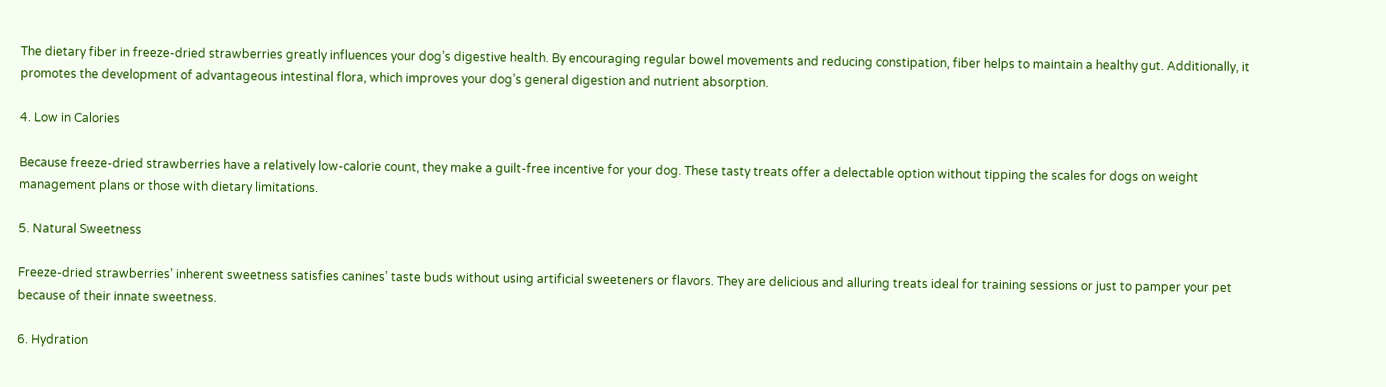The dietary fiber in freeze-dried strawberries greatly influences your dog’s digestive health. By encouraging regular bowel movements and reducing constipation, fiber helps to maintain a healthy gut. Additionally, it promotes the development of advantageous intestinal flora, which improves your dog’s general digestion and nutrient absorption.

4. Low in Calories

Because freeze-dried strawberries have a relatively low-calorie count, they make a guilt-free incentive for your dog. These tasty treats offer a delectable option without tipping the scales for dogs on weight management plans or those with dietary limitations.

5. Natural Sweetness

Freeze-dried strawberries’ inherent sweetness satisfies canines’ taste buds without using artificial sweeteners or flavors. They are delicious and alluring treats ideal for training sessions or just to pamper your pet because of their innate sweetness.

6. Hydration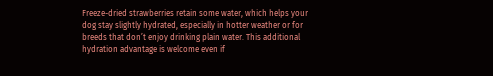Freeze-dried strawberries retain some water, which helps your dog stay slightly hydrated, especially in hotter weather or for breeds that don’t enjoy drinking plain water. This additional hydration advantage is welcome even if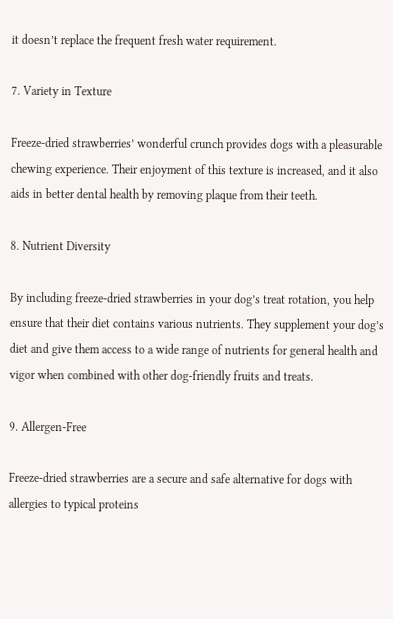it doesn’t replace the frequent fresh water requirement.

7. Variety in Texture

Freeze-dried strawberries’ wonderful crunch provides dogs with a pleasurable chewing experience. Their enjoyment of this texture is increased, and it also aids in better dental health by removing plaque from their teeth.

8. Nutrient Diversity

By including freeze-dried strawberries in your dog’s treat rotation, you help ensure that their diet contains various nutrients. They supplement your dog’s diet and give them access to a wide range of nutrients for general health and vigor when combined with other dog-friendly fruits and treats.

9. Allergen-Free

Freeze-dried strawberries are a secure and safe alternative for dogs with allergies to typical proteins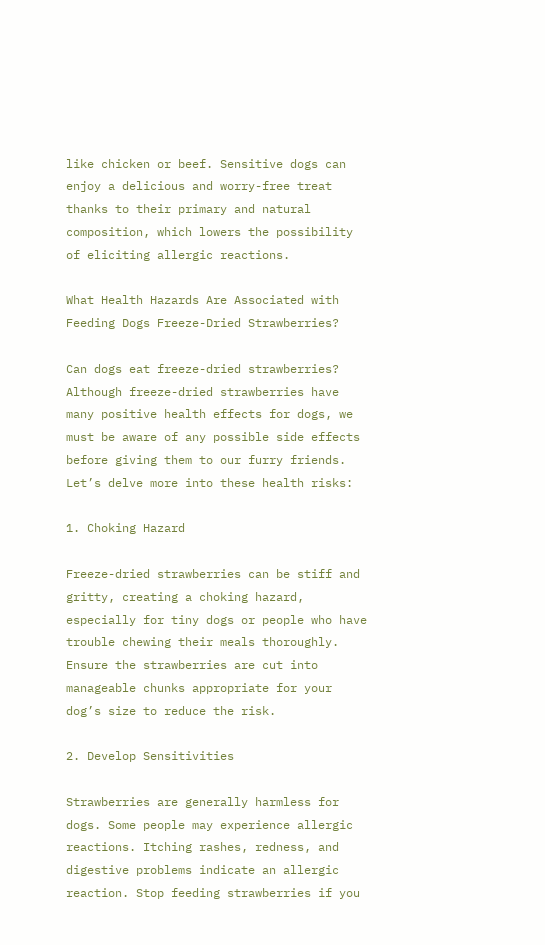like chicken or beef. Sensitive dogs can enjoy a delicious and worry-free treat thanks to their primary and natural composition, which lowers the possibility of eliciting allergic reactions.

What Health Hazards Are Associated with Feeding Dogs Freeze-Dried Strawberries?

Can dogs eat freeze-dried strawberries? Although freeze-dried strawberries have many positive health effects for dogs, we must be aware of any possible side effects before giving them to our furry friends. Let’s delve more into these health risks:

1. Choking Hazard

Freeze-dried strawberries can be stiff and gritty, creating a choking hazard, especially for tiny dogs or people who have trouble chewing their meals thoroughly. Ensure the strawberries are cut into manageable chunks appropriate for your dog’s size to reduce the risk.

2. Develop Sensitivities

Strawberries are generally harmless for dogs. Some people may experience allergic reactions. Itching rashes, redness, and digestive problems indicate an allergic reaction. Stop feeding strawberries if you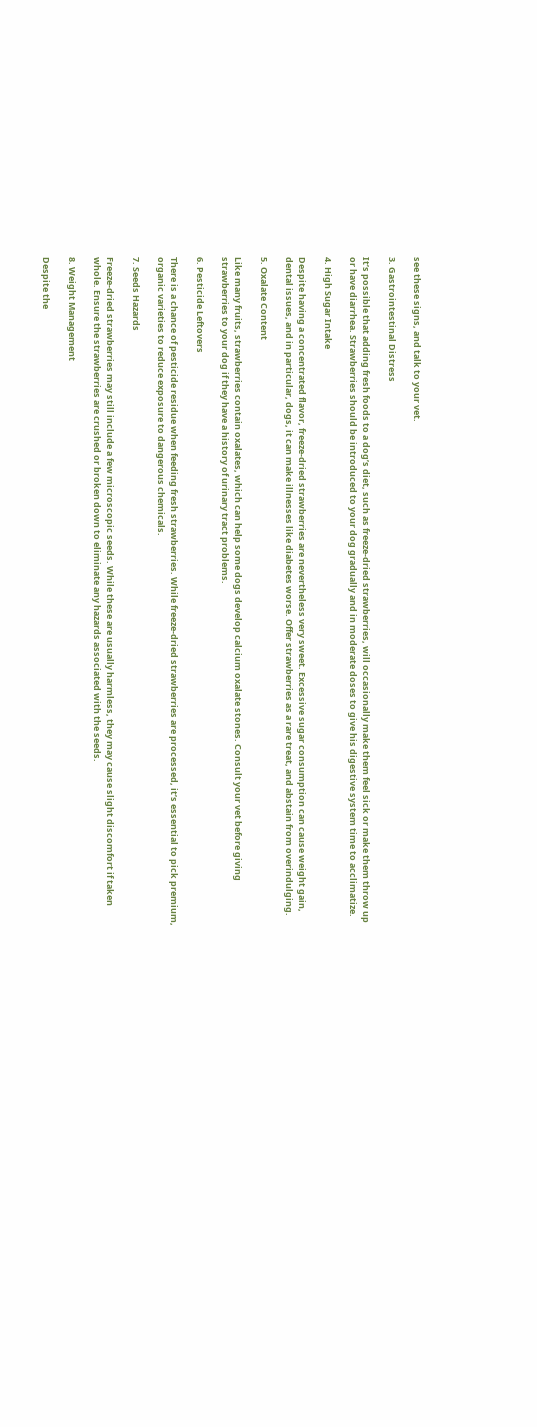see these signs, and talk to your vet.

3. Gastrointestinal Distress

It’s possible that adding fresh foods to a dog’s diet, such as freeze-dried strawberries, will occasionally make them feel sick or make them throw up or have diarrhea. Strawberries should be introduced to your dog gradually and in moderate doses to give his digestive system time to acclimatize.

4. High Sugar Intake

Despite having a concentrated flavor, freeze-dried strawberries are nevertheless very sweet. Excessive sugar consumption can cause weight gain, dental issues, and in particular, dogs, it can make illnesses like diabetes worse. Offer strawberries as a rare treat, and abstain from overindulging.

5. Oxalate Content

Like many fruits, strawberries contain oxalates, which can help some dogs develop calcium oxalate stones. Consult your vet before giving strawberries to your dog if they have a history of urinary tract problems.

6. Pesticide Leftovers

There is a chance of pesticide residue when feeding fresh strawberries. While freeze-dried strawberries are processed, it’s essential to pick premium, organic varieties to reduce exposure to dangerous chemicals.

7. Seeds Hazards

Freeze-dried strawberries may still include a few microscopic seeds. While these are usually harmless, they may cause slight discomfort if taken whole. Ensure the strawberries are crushed or broken down to eliminate any hazards associated with the seeds.

8. Weight Management

Despite the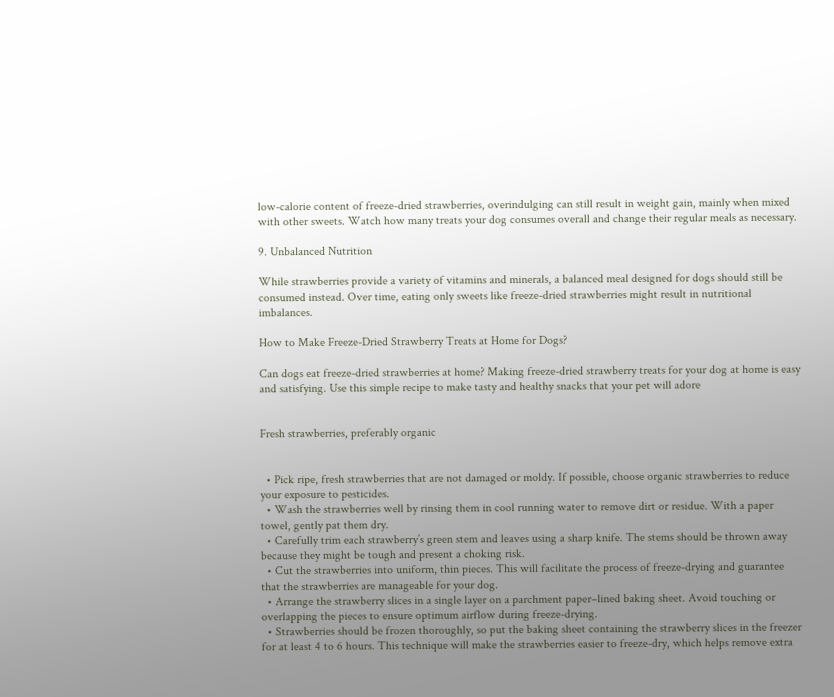low-calorie content of freeze-dried strawberries, overindulging can still result in weight gain, mainly when mixed with other sweets. Watch how many treats your dog consumes overall and change their regular meals as necessary.

9. Unbalanced Nutrition

While strawberries provide a variety of vitamins and minerals, a balanced meal designed for dogs should still be consumed instead. Over time, eating only sweets like freeze-dried strawberries might result in nutritional imbalances.

How to Make Freeze-Dried Strawberry Treats at Home for Dogs?

Can dogs eat freeze-dried strawberries at home? Making freeze-dried strawberry treats for your dog at home is easy and satisfying. Use this simple recipe to make tasty and healthy snacks that your pet will adore


Fresh strawberries, preferably organic


  • Pick ripe, fresh strawberries that are not damaged or moldy. If possible, choose organic strawberries to reduce your exposure to pesticides.
  • Wash the strawberries well by rinsing them in cool running water to remove dirt or residue. With a paper towel, gently pat them dry.
  • Carefully trim each strawberry’s green stem and leaves using a sharp knife. The stems should be thrown away because they might be tough and present a choking risk.
  • Cut the strawberries into uniform, thin pieces. This will facilitate the process of freeze-drying and guarantee that the strawberries are manageable for your dog.
  • Arrange the strawberry slices in a single layer on a parchment paper–lined baking sheet. Avoid touching or overlapping the pieces to ensure optimum airflow during freeze-drying.
  • Strawberries should be frozen thoroughly, so put the baking sheet containing the strawberry slices in the freezer for at least 4 to 6 hours. This technique will make the strawberries easier to freeze-dry, which helps remove extra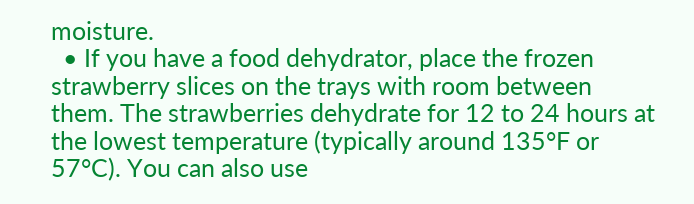moisture.
  • If you have a food dehydrator, place the frozen strawberry slices on the trays with room between them. The strawberries dehydrate for 12 to 24 hours at the lowest temperature (typically around 135°F or 57°C). You can also use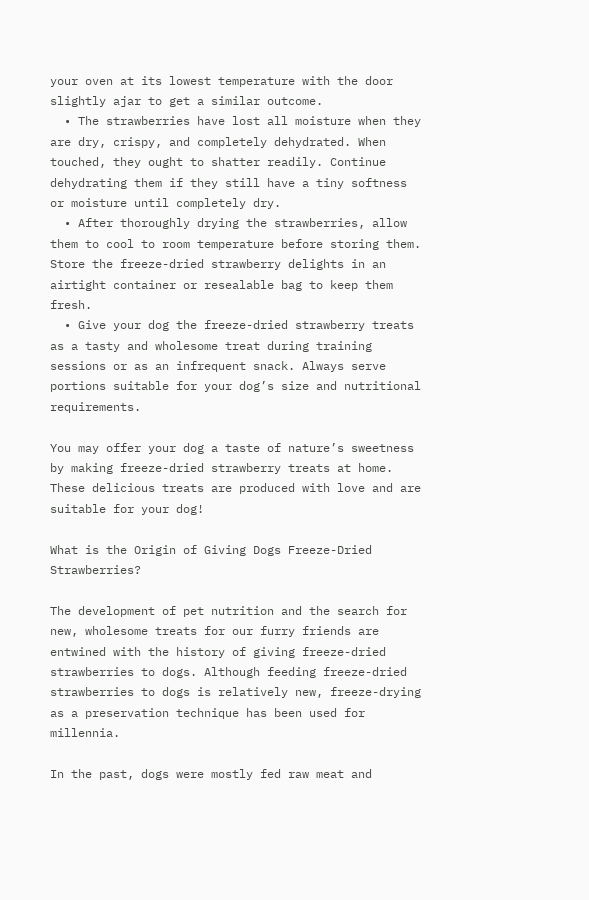your oven at its lowest temperature with the door slightly ajar to get a similar outcome.
  • The strawberries have lost all moisture when they are dry, crispy, and completely dehydrated. When touched, they ought to shatter readily. Continue dehydrating them if they still have a tiny softness or moisture until completely dry.
  • After thoroughly drying the strawberries, allow them to cool to room temperature before storing them. Store the freeze-dried strawberry delights in an airtight container or resealable bag to keep them fresh.
  • Give your dog the freeze-dried strawberry treats as a tasty and wholesome treat during training sessions or as an infrequent snack. Always serve portions suitable for your dog’s size and nutritional requirements.

You may offer your dog a taste of nature’s sweetness by making freeze-dried strawberry treats at home. These delicious treats are produced with love and are suitable for your dog!

What is the Origin of Giving Dogs Freeze-Dried Strawberries?

The development of pet nutrition and the search for new, wholesome treats for our furry friends are entwined with the history of giving freeze-dried strawberries to dogs. Although feeding freeze-dried strawberries to dogs is relatively new, freeze-drying as a preservation technique has been used for millennia.

In the past, dogs were mostly fed raw meat and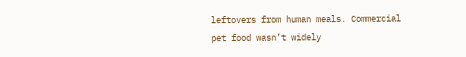leftovers from human meals. Commercial pet food wasn’t widely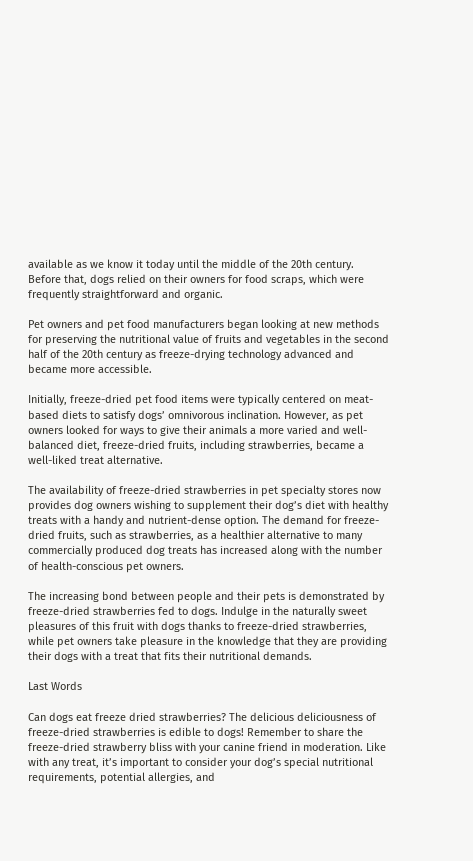available as we know it today until the middle of the 20th century. Before that, dogs relied on their owners for food scraps, which were frequently straightforward and organic.

Pet owners and pet food manufacturers began looking at new methods for preserving the nutritional value of fruits and vegetables in the second half of the 20th century as freeze-drying technology advanced and became more accessible.

Initially, freeze-dried pet food items were typically centered on meat-based diets to satisfy dogs’ omnivorous inclination. However, as pet owners looked for ways to give their animals a more varied and well-balanced diet, freeze-dried fruits, including strawberries, became a well-liked treat alternative.

The availability of freeze-dried strawberries in pet specialty stores now provides dog owners wishing to supplement their dog’s diet with healthy treats with a handy and nutrient-dense option. The demand for freeze-dried fruits, such as strawberries, as a healthier alternative to many commercially produced dog treats has increased along with the number of health-conscious pet owners.

The increasing bond between people and their pets is demonstrated by freeze-dried strawberries fed to dogs. Indulge in the naturally sweet pleasures of this fruit with dogs thanks to freeze-dried strawberries, while pet owners take pleasure in the knowledge that they are providing their dogs with a treat that fits their nutritional demands.

Last Words

Can dogs eat freeze dried strawberries? The delicious deliciousness of freeze-dried strawberries is edible to dogs! Remember to share the freeze-dried strawberry bliss with your canine friend in moderation. Like with any treat, it’s important to consider your dog’s special nutritional requirements, potential allergies, and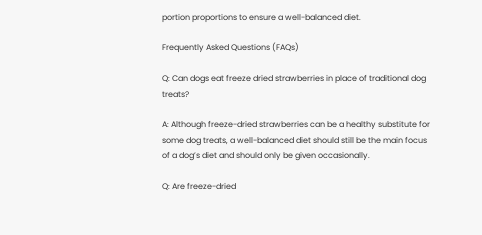portion proportions to ensure a well-balanced diet.

Frequently Asked Questions (FAQs)

Q: Can dogs eat freeze dried strawberries in place of traditional dog treats?

A: Although freeze-dried strawberries can be a healthy substitute for some dog treats, a well-balanced diet should still be the main focus of a dog’s diet and should only be given occasionally.

Q: Are freeze-dried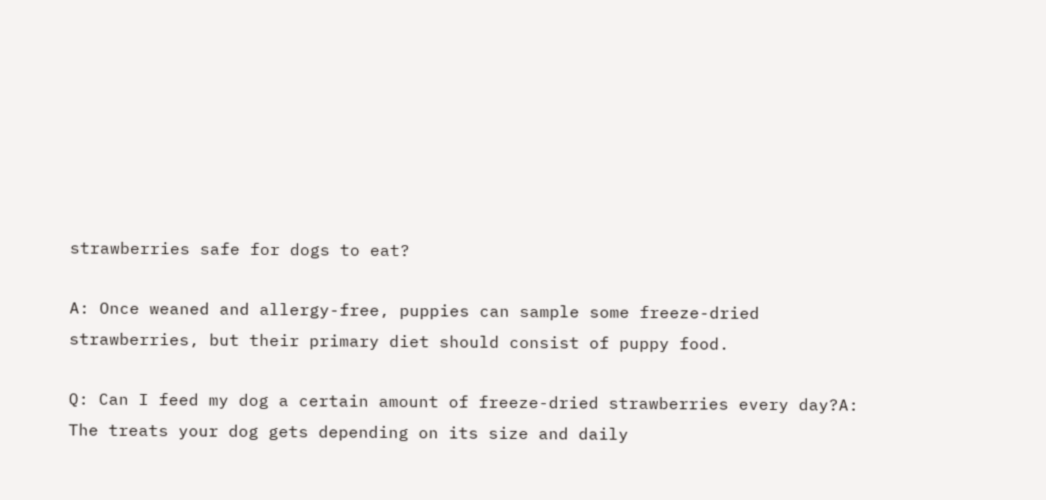strawberries safe for dogs to eat?

A: Once weaned and allergy-free, puppies can sample some freeze-dried strawberries, but their primary diet should consist of puppy food.

Q: Can I feed my dog a certain amount of freeze-dried strawberries every day?A: The treats your dog gets depending on its size and daily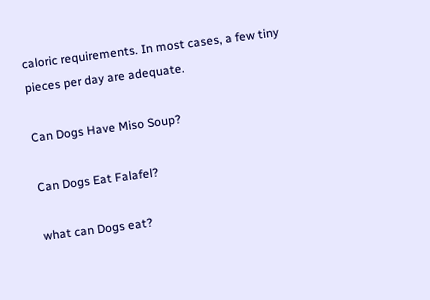caloric requirements. In most cases, a few tiny pieces per day are adequate.

Can Dogs Have Miso Soup?

Can Dogs Eat Falafel?

what can Dogs eat?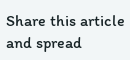Share this article and spread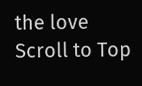the love
Scroll to Top